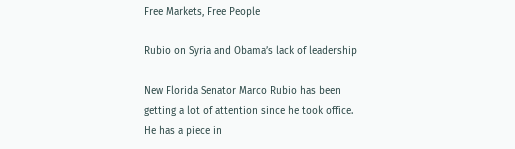Free Markets, Free People

Rubio on Syria and Obama’s lack of leadership

New Florida Senator Marco Rubio has been getting a lot of attention since he took office.   He has a piece in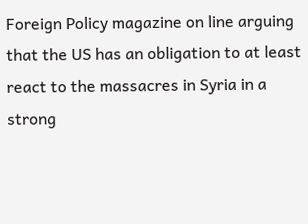Foreign Policy magazine on line arguing that the US has an obligation to at least react to the massacres in Syria in a strong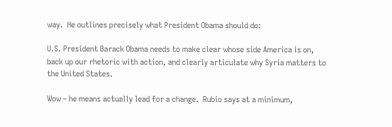way.  He outlines precisely what President Obama should do:

U.S. President Barack Obama needs to make clear whose side America is on, back up our rhetoric with action, and clearly articulate why Syria matters to the United States.

Wow – he means actually lead for a change.  Rubio says at a minimum,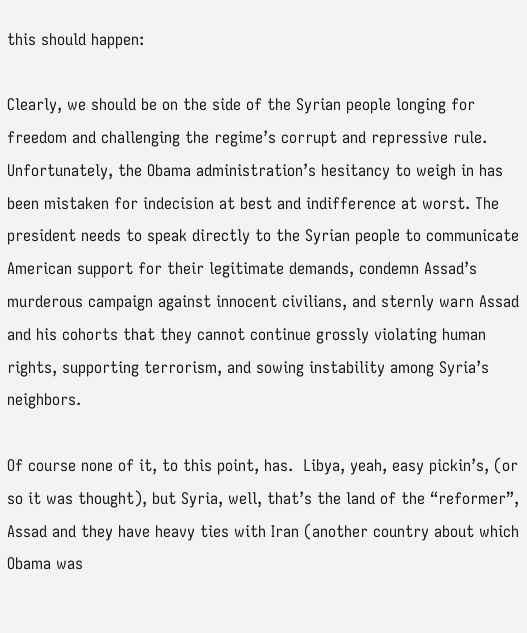this should happen:

Clearly, we should be on the side of the Syrian people longing for freedom and challenging the regime’s corrupt and repressive rule. Unfortunately, the Obama administration’s hesitancy to weigh in has been mistaken for indecision at best and indifference at worst. The president needs to speak directly to the Syrian people to communicate American support for their legitimate demands, condemn Assad’s murderous campaign against innocent civilians, and sternly warn Assad and his cohorts that they cannot continue grossly violating human rights, supporting terrorism, and sowing instability among Syria’s neighbors.

Of course none of it, to this point, has.  Libya, yeah, easy pickin’s, (or so it was thought), but Syria, well, that’s the land of the “reformer”, Assad and they have heavy ties with Iran (another country about which Obama was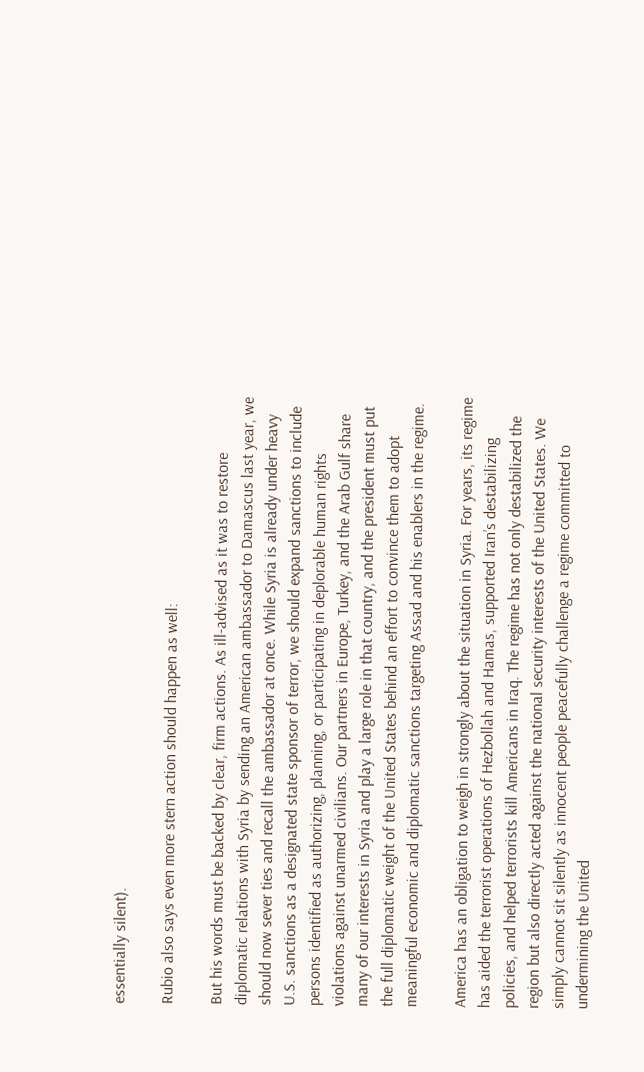essentially silent).

Rubio also says even more stern action should happen as well:

But his words must be backed by clear, firm actions. As ill-advised as it was to restore diplomatic relations with Syria by sending an American ambassador to Damascus last year, we should now sever ties and recall the ambassador at once. While Syria is already under heavy U.S. sanctions as a designated state sponsor of terror, we should expand sanctions to include persons identified as authorizing, planning, or participating in deplorable human rights violations against unarmed civilians. Our partners in Europe, Turkey, and the Arab Gulf share many of our interests in Syria and play a large role in that country, and the president must put the full diplomatic weight of the United States behind an effort to convince them to adopt meaningful economic and diplomatic sanctions targeting Assad and his enablers in the regime.

America has an obligation to weigh in strongly about the situation in Syria. For years, its regime has aided the terrorist operations of Hezbollah and Hamas, supported Iran’s destabilizing policies, and helped terrorists kill Americans in Iraq. The regime has not only destabilized the region but also directly acted against the national security interests of the United States. We simply cannot sit silently as innocent people peacefully challenge a regime committed to undermining the United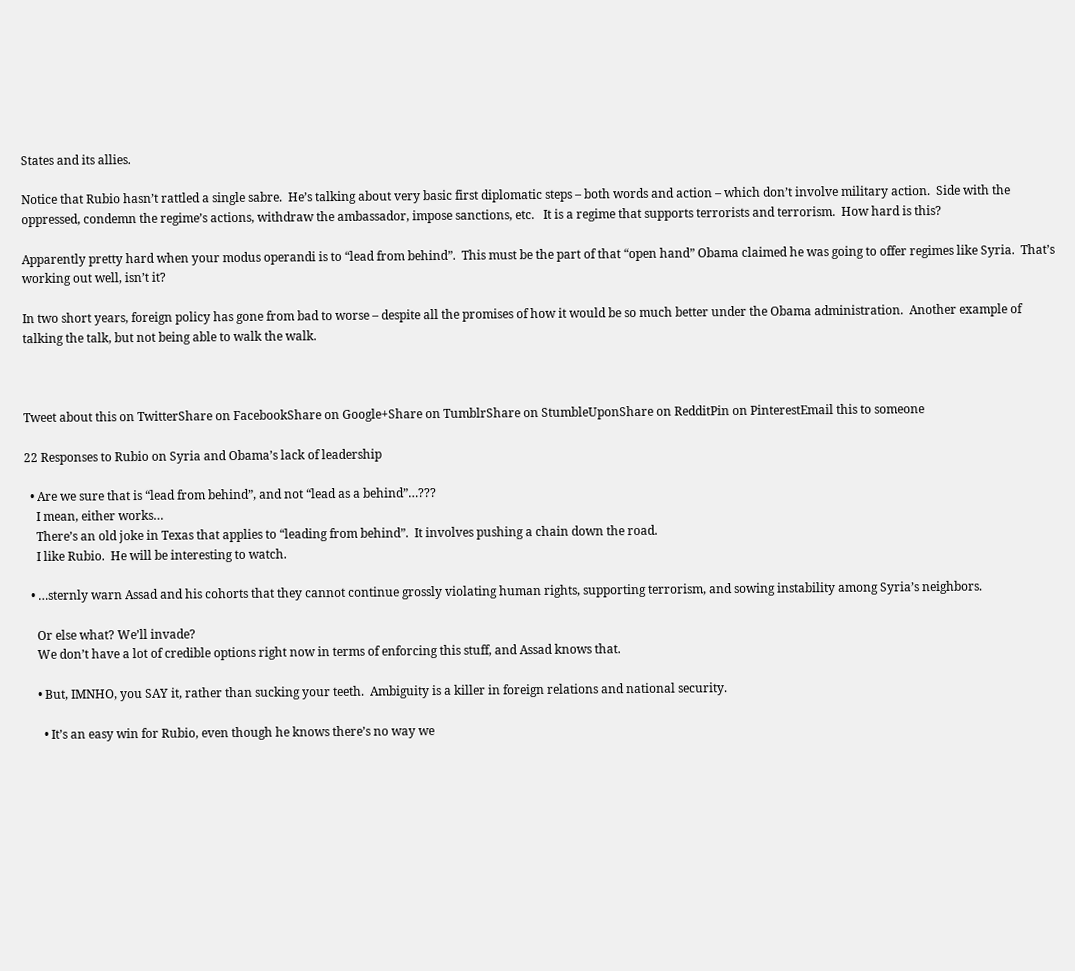States and its allies.

Notice that Rubio hasn’t rattled a single sabre.  He’s talking about very basic first diplomatic steps – both words and action – which don’t involve military action.  Side with the oppressed, condemn the regime’s actions, withdraw the ambassador, impose sanctions, etc.   It is a regime that supports terrorists and terrorism.  How hard is this?

Apparently pretty hard when your modus operandi is to “lead from behind”.  This must be the part of that “open hand” Obama claimed he was going to offer regimes like Syria.  That’s working out well, isn’t it?

In two short years, foreign policy has gone from bad to worse – despite all the promises of how it would be so much better under the Obama administration.  Another example of talking the talk, but not being able to walk the walk.



Tweet about this on TwitterShare on FacebookShare on Google+Share on TumblrShare on StumbleUponShare on RedditPin on PinterestEmail this to someone

22 Responses to Rubio on Syria and Obama’s lack of leadership

  • Are we sure that is “lead from behind”, and not “lead as a behind”…???
    I mean, either works…
    There’s an old joke in Texas that applies to “leading from behind”.  It involves pushing a chain down the road.
    I like Rubio.  He will be interesting to watch.

  • …sternly warn Assad and his cohorts that they cannot continue grossly violating human rights, supporting terrorism, and sowing instability among Syria’s neighbors.

    Or else what? We’ll invade?
    We don’t have a lot of credible options right now in terms of enforcing this stuff, and Assad knows that.

    • But, IMNHO, you SAY it, rather than sucking your teeth.  Ambiguity is a killer in foreign relations and national security.

      • It’s an easy win for Rubio, even though he knows there’s no way we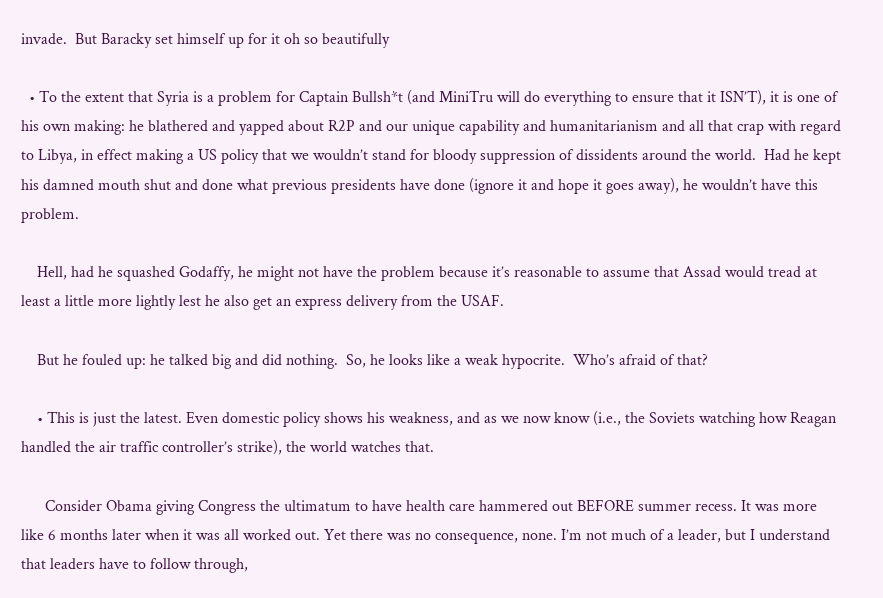invade.  But Baracky set himself up for it oh so beautifully

  • To the extent that Syria is a problem for Captain Bullsh*t (and MiniTru will do everything to ensure that it ISN’T), it is one of his own making: he blathered and yapped about R2P and our unique capability and humanitarianism and all that crap with regard to Libya, in effect making a US policy that we wouldn’t stand for bloody suppression of dissidents around the world.  Had he kept his damned mouth shut and done what previous presidents have done (ignore it and hope it goes away), he wouldn’t have this problem.

    Hell, had he squashed Godaffy, he might not have the problem because it’s reasonable to assume that Assad would tread at least a little more lightly lest he also get an express delivery from the USAF.

    But he fouled up: he talked big and did nothing.  So, he looks like a weak hypocrite.  Who’s afraid of that?

    • This is just the latest. Even domestic policy shows his weakness, and as we now know (i.e., the Soviets watching how Reagan handled the air traffic controller’s strike), the world watches that.

      Consider Obama giving Congress the ultimatum to have health care hammered out BEFORE summer recess. It was more like 6 months later when it was all worked out. Yet there was no consequence, none. I’m not much of a leader, but I understand that leaders have to follow through,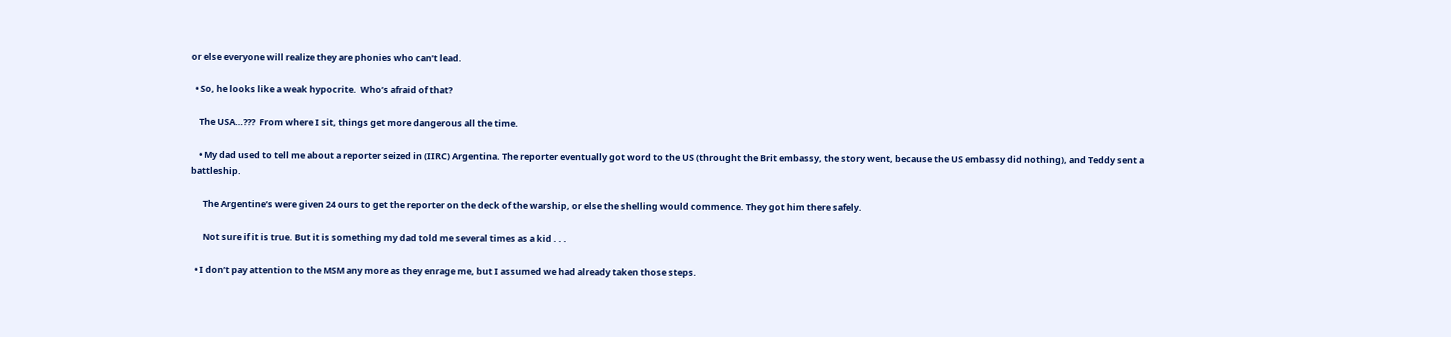or else everyone will realize they are phonies who can’t lead.

  • So, he looks like a weak hypocrite.  Who’s afraid of that?

    The USA…???  From where I sit, things get more dangerous all the time.

    • My dad used to tell me about a reporter seized in (IIRC) Argentina. The reporter eventually got word to the US (throught the Brit embassy, the story went, because the US embassy did nothing), and Teddy sent a battleship.

      The Argentine’s were given 24 ours to get the reporter on the deck of the warship, or else the shelling would commence. They got him there safely.

      Not sure if it is true. But it is something my dad told me several times as a kid . . .

  • I don’t pay attention to the MSM any more as they enrage me, but I assumed we had already taken those steps.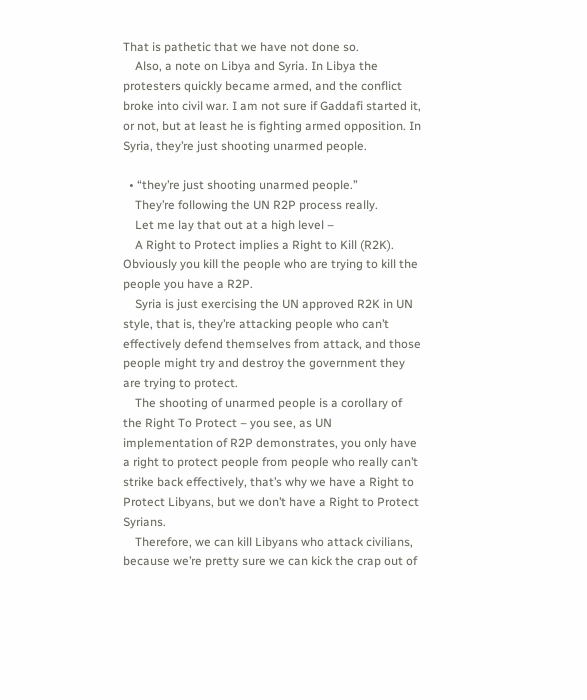That is pathetic that we have not done so.
    Also, a note on Libya and Syria. In Libya the protesters quickly became armed, and the conflict broke into civil war. I am not sure if Gaddafi started it, or not, but at least he is fighting armed opposition. In Syria, they’re just shooting unarmed people.

  • “they’re just shooting unarmed people.”
    They’re following the UN R2P process really.
    Let me lay that out at a high level –
    A Right to Protect implies a Right to Kill (R2K).  Obviously you kill the people who are trying to kill the people you have a R2P.
    Syria is just exercising the UN approved R2K in UN style, that is, they’re attacking people who can’t effectively defend themselves from attack, and those people might try and destroy the government they are trying to protect.
    The shooting of unarmed people is a corollary of the Right To Protect – you see, as UN implementation of R2P demonstrates, you only have a right to protect people from people who really can’t strike back effectively, that’s why we have a Right to Protect Libyans, but we don’t have a Right to Protect Syrians.
    Therefore, we can kill Libyans who attack civilians, because we’re pretty sure we can kick the crap out of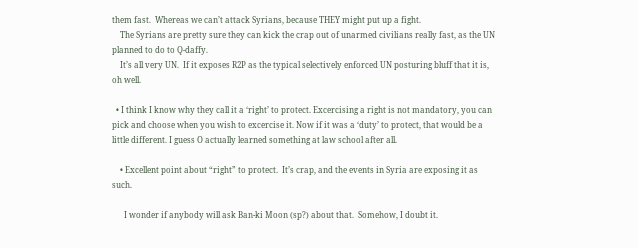them fast.  Whereas we can’t attack Syrians, because THEY might put up a fight.
    The Syrians are pretty sure they can kick the crap out of unarmed civilians really fast, as the UN planned to do to Q-daffy.
    It’s all very UN.  If it exposes R2P as the typical selectively enforced UN posturing bluff that it is, oh well.

  • I think I know why they call it a ‘right’ to protect. Excercising a right is not mandatory, you can pick and choose when you wish to excercise it. Now if it was a ‘duty’ to protect, that would be a little different. I guess O actually learned something at law school after all.

    • Excellent point about “right” to protect.  It’s crap, and the events in Syria are exposing it as such.

      I wonder if anybody will ask Ban-ki Moon (sp?) about that.  Somehow, I doubt it.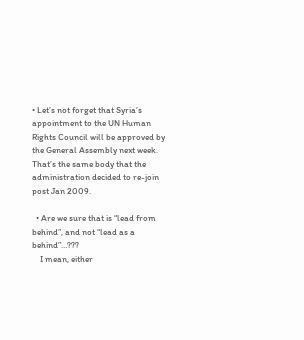• Let’s not forget that Syria’s appointment to the UN Human Rights Council will be approved by the General Assembly next week. That’s the same body that the administration decided to re-join post Jan 2009.

  • Are we sure that is “lead from behind”, and not “lead as a behind”…???
    I mean, either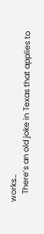works…
    There’s an old joke in Texas that applies to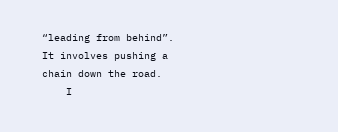“leading from behind”.  It involves pushing a chain down the road.
    I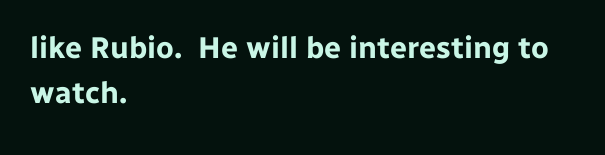like Rubio.  He will be interesting to watch.